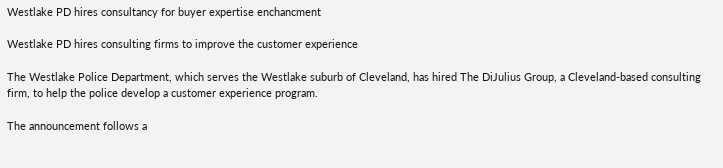Westlake PD hires consultancy for buyer expertise enchancment

Westlake PD hires consulting firms to improve the customer experience

The Westlake Police Department, which serves the Westlake suburb of Cleveland, has hired The DiJulius Group, a Cleveland-based consulting firm, to help the police develop a customer experience program.

The announcement follows a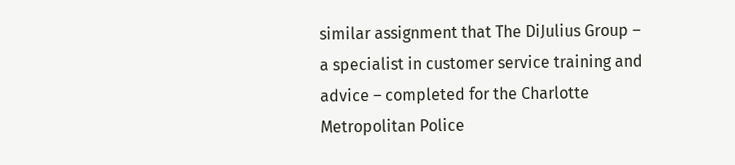similar assignment that The DiJulius Group – a specialist in customer service training and advice – completed for the Charlotte Metropolitan Police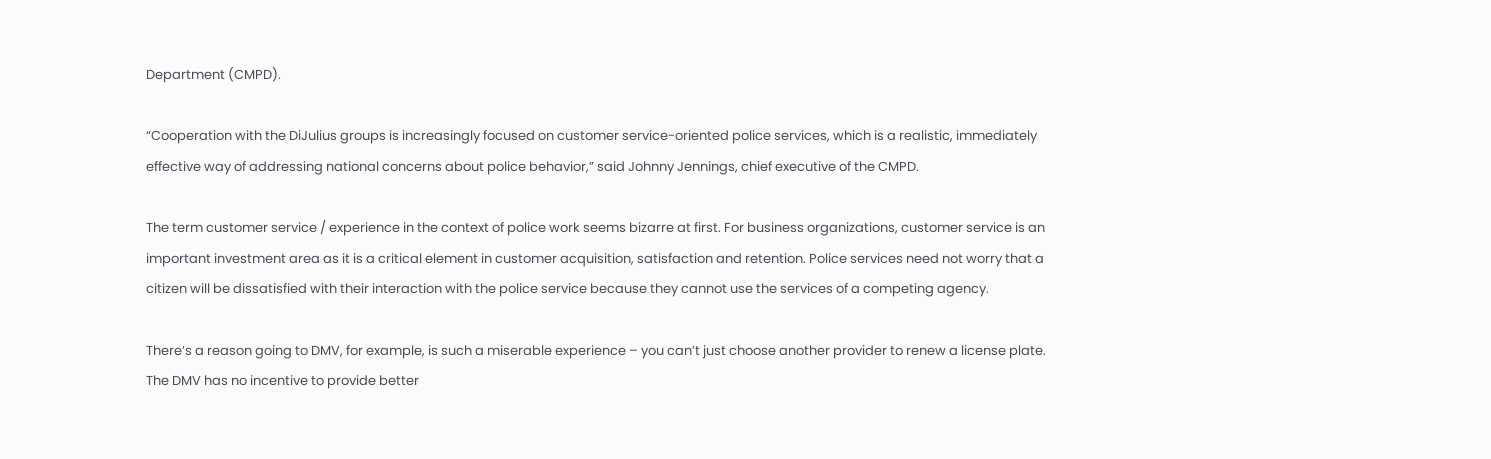Department (CMPD).

“Cooperation with the DiJulius groups is increasingly focused on customer service-oriented police services, which is a realistic, immediately effective way of addressing national concerns about police behavior,” said Johnny Jennings, chief executive of the CMPD.

The term customer service / experience in the context of police work seems bizarre at first. For business organizations, customer service is an important investment area as it is a critical element in customer acquisition, satisfaction and retention. Police services need not worry that a citizen will be dissatisfied with their interaction with the police service because they cannot use the services of a competing agency.

There’s a reason going to DMV, for example, is such a miserable experience – you can’t just choose another provider to renew a license plate. The DMV has no incentive to provide better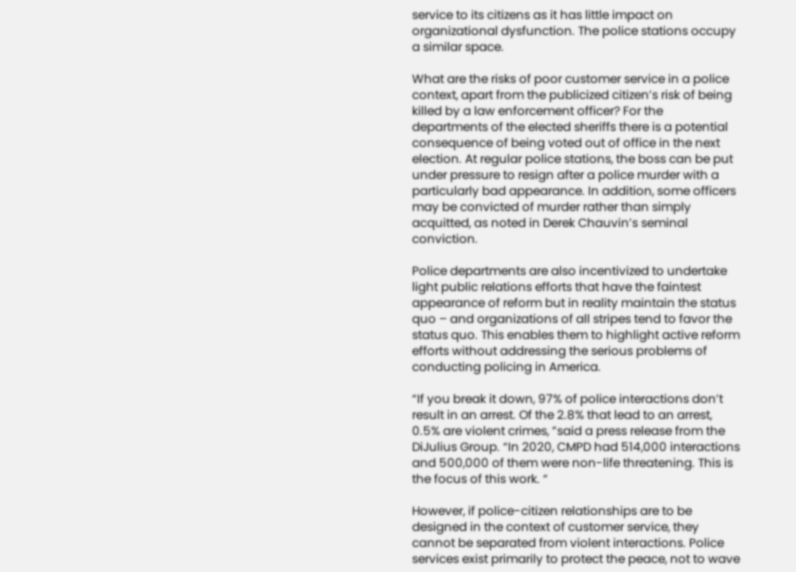service to its citizens as it has little impact on organizational dysfunction. The police stations occupy a similar space.

What are the risks of poor customer service in a police context, apart from the publicized citizen’s risk of being killed by a law enforcement officer? For the departments of the elected sheriffs there is a potential consequence of being voted out of office in the next election. At regular police stations, the boss can be put under pressure to resign after a police murder with a particularly bad appearance. In addition, some officers may be convicted of murder rather than simply acquitted, as noted in Derek Chauvin’s seminal conviction.

Police departments are also incentivized to undertake light public relations efforts that have the faintest appearance of reform but in reality maintain the status quo – and organizations of all stripes tend to favor the status quo. This enables them to highlight active reform efforts without addressing the serious problems of conducting policing in America.

“If you break it down, 97% of police interactions don’t result in an arrest. Of the 2.8% that lead to an arrest, 0.5% are violent crimes, ”said a press release from the DiJulius Group. “In 2020, CMPD had 514,000 interactions and 500,000 of them were non-life threatening. This is the focus of this work. “

However, if police-citizen relationships are to be designed in the context of customer service, they cannot be separated from violent interactions. Police services exist primarily to protect the peace, not to wave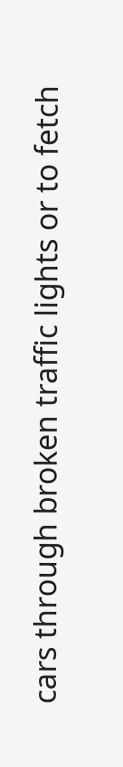cars through broken traffic lights or to fetch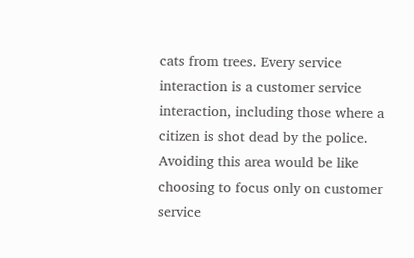cats from trees. Every service interaction is a customer service interaction, including those where a citizen is shot dead by the police. Avoiding this area would be like choosing to focus only on customer service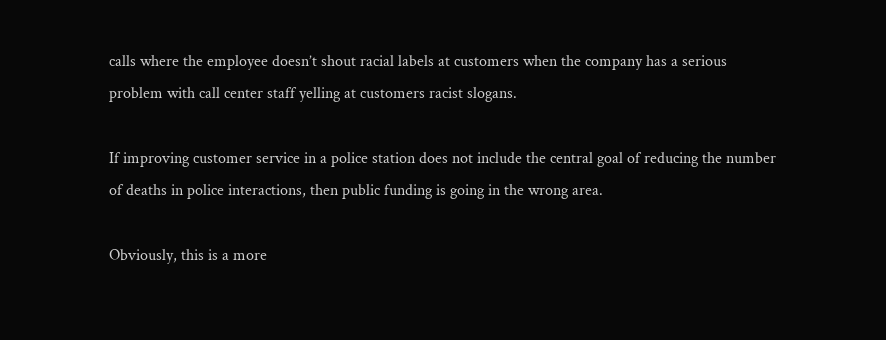calls where the employee doesn’t shout racial labels at customers when the company has a serious problem with call center staff yelling at customers racist slogans.

If improving customer service in a police station does not include the central goal of reducing the number of deaths in police interactions, then public funding is going in the wrong area.

Obviously, this is a more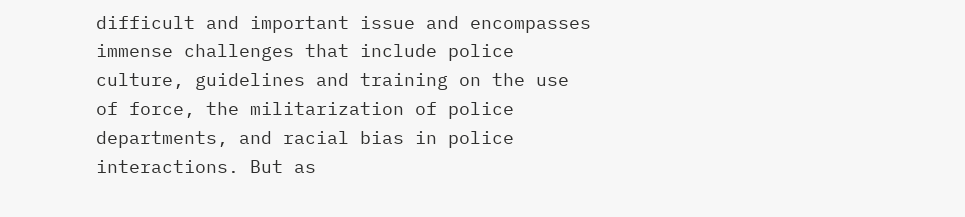difficult and important issue and encompasses immense challenges that include police culture, guidelines and training on the use of force, the militarization of police departments, and racial bias in police interactions. But as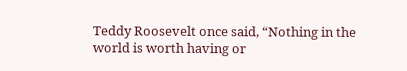Teddy Roosevelt once said, “Nothing in the world is worth having or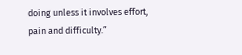doing unless it involves effort, pain and difficulty.”